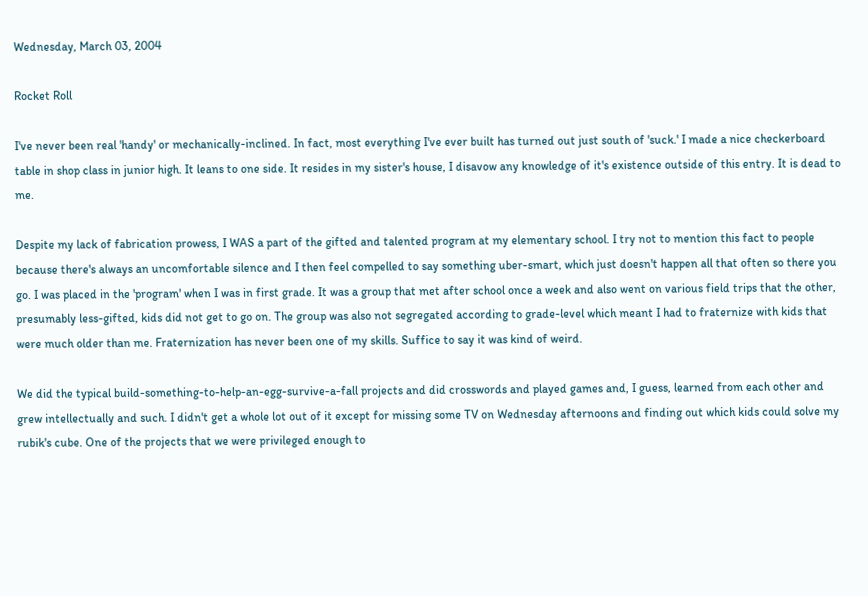Wednesday, March 03, 2004

Rocket Roll

I've never been real 'handy' or mechanically-inclined. In fact, most everything I've ever built has turned out just south of 'suck.' I made a nice checkerboard table in shop class in junior high. It leans to one side. It resides in my sister's house, I disavow any knowledge of it's existence outside of this entry. It is dead to me.

Despite my lack of fabrication prowess, I WAS a part of the gifted and talented program at my elementary school. I try not to mention this fact to people because there's always an uncomfortable silence and I then feel compelled to say something uber-smart, which just doesn't happen all that often so there you go. I was placed in the 'program' when I was in first grade. It was a group that met after school once a week and also went on various field trips that the other, presumably less-gifted, kids did not get to go on. The group was also not segregated according to grade-level which meant I had to fraternize with kids that were much older than me. Fraternization has never been one of my skills. Suffice to say it was kind of weird.

We did the typical build-something-to-help-an-egg-survive-a-fall projects and did crosswords and played games and, I guess, learned from each other and grew intellectually and such. I didn't get a whole lot out of it except for missing some TV on Wednesday afternoons and finding out which kids could solve my rubik's cube. One of the projects that we were privileged enough to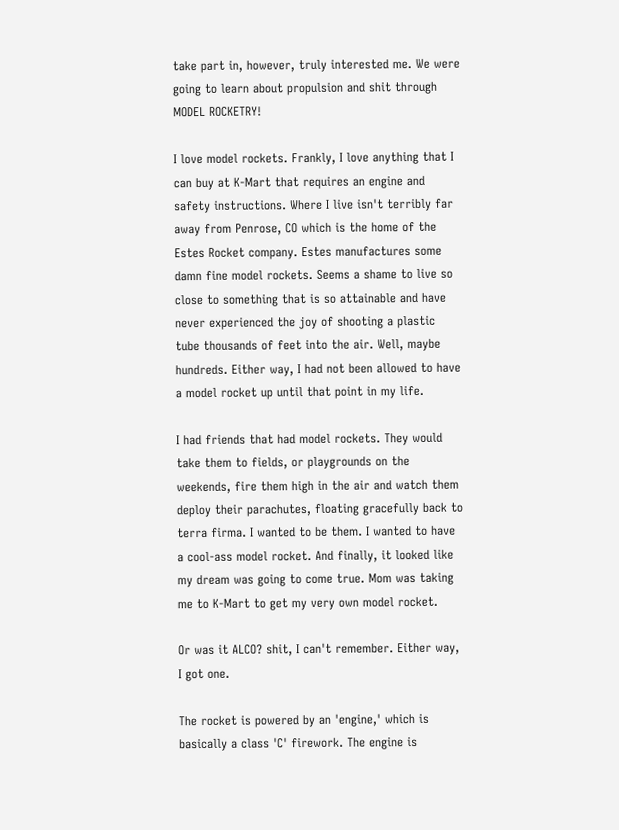take part in, however, truly interested me. We were going to learn about propulsion and shit through MODEL ROCKETRY!

I love model rockets. Frankly, I love anything that I can buy at K-Mart that requires an engine and safety instructions. Where I live isn't terribly far away from Penrose, CO which is the home of the Estes Rocket company. Estes manufactures some damn fine model rockets. Seems a shame to live so close to something that is so attainable and have never experienced the joy of shooting a plastic tube thousands of feet into the air. Well, maybe hundreds. Either way, I had not been allowed to have a model rocket up until that point in my life.

I had friends that had model rockets. They would take them to fields, or playgrounds on the weekends, fire them high in the air and watch them deploy their parachutes, floating gracefully back to terra firma. I wanted to be them. I wanted to have a cool-ass model rocket. And finally, it looked like my dream was going to come true. Mom was taking me to K-Mart to get my very own model rocket.

Or was it ALCO? shit, I can't remember. Either way, I got one.

The rocket is powered by an 'engine,' which is basically a class 'C' firework. The engine is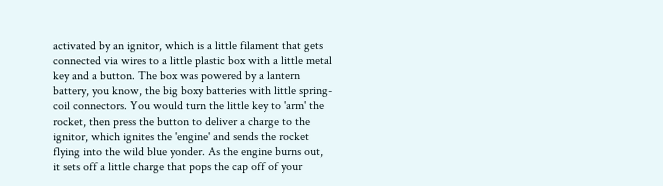activated by an ignitor, which is a little filament that gets connected via wires to a little plastic box with a little metal key and a button. The box was powered by a lantern battery, you know, the big boxy batteries with little spring-coil connectors. You would turn the little key to 'arm' the rocket, then press the button to deliver a charge to the ignitor, which ignites the 'engine' and sends the rocket flying into the wild blue yonder. As the engine burns out, it sets off a little charge that pops the cap off of your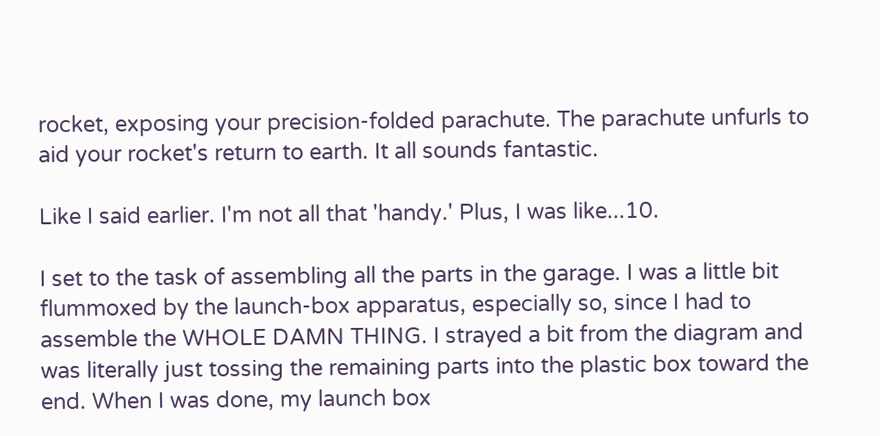rocket, exposing your precision-folded parachute. The parachute unfurls to aid your rocket's return to earth. It all sounds fantastic.

Like I said earlier. I'm not all that 'handy.' Plus, I was like...10.

I set to the task of assembling all the parts in the garage. I was a little bit flummoxed by the launch-box apparatus, especially so, since I had to assemble the WHOLE DAMN THING. I strayed a bit from the diagram and was literally just tossing the remaining parts into the plastic box toward the end. When I was done, my launch box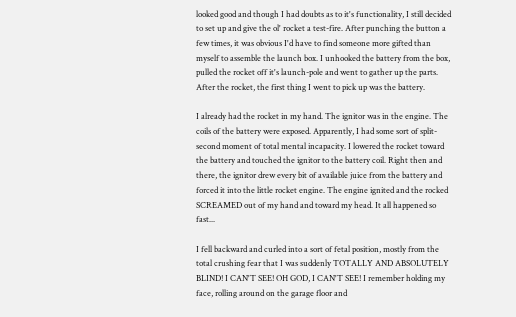looked good and though I had doubts as to it's functionality, I still decided to set up and give the ol' rocket a test-fire. After punching the button a few times, it was obvious I'd have to find someone more gifted than myself to assemble the launch box. I unhooked the battery from the box, pulled the rocket off it's launch-pole and went to gather up the parts. After the rocket, the first thing I went to pick up was the battery.

I already had the rocket in my hand. The ignitor was in the engine. The coils of the battery were exposed. Apparently, I had some sort of split-second moment of total mental incapacity. I lowered the rocket toward the battery and touched the ignitor to the battery coil. Right then and there, the ignitor drew every bit of available juice from the battery and forced it into the little rocket engine. The engine ignited and the rocked SCREAMED out of my hand and toward my head. It all happened so fast...

I fell backward and curled into a sort of fetal position, mostly from the total crushing fear that I was suddenly TOTALLY AND ABSOLUTELY BLIND! I CAN'T SEE! OH GOD, I CAN'T SEE! I remember holding my face, rolling around on the garage floor and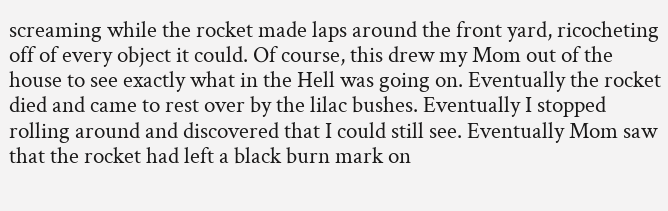screaming while the rocket made laps around the front yard, ricocheting off of every object it could. Of course, this drew my Mom out of the house to see exactly what in the Hell was going on. Eventually the rocket died and came to rest over by the lilac bushes. Eventually I stopped rolling around and discovered that I could still see. Eventually Mom saw that the rocket had left a black burn mark on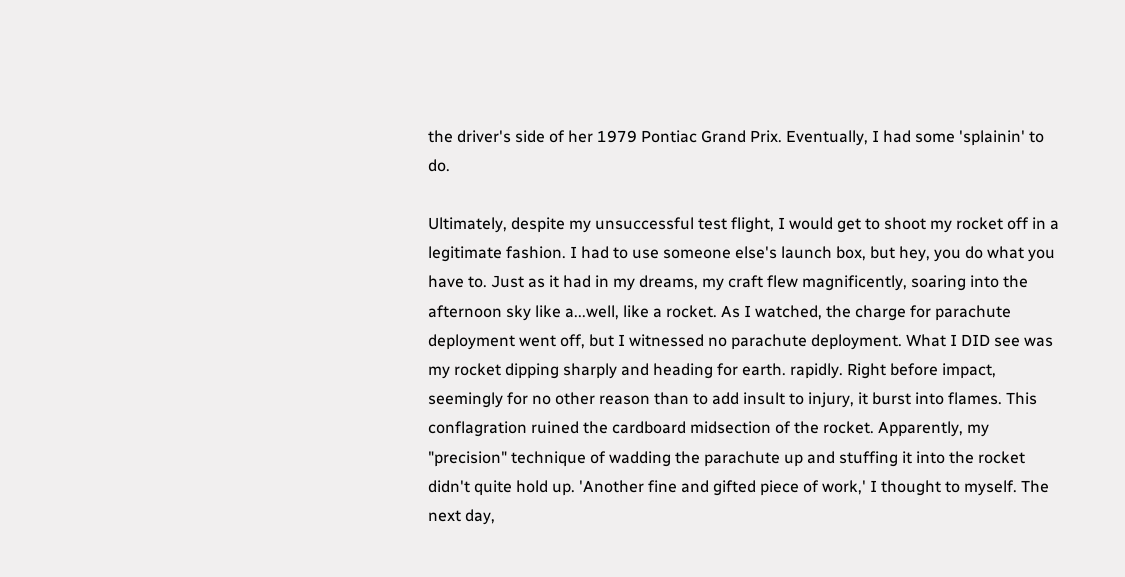the driver's side of her 1979 Pontiac Grand Prix. Eventually, I had some 'splainin' to do.

Ultimately, despite my unsuccessful test flight, I would get to shoot my rocket off in a legitimate fashion. I had to use someone else's launch box, but hey, you do what you have to. Just as it had in my dreams, my craft flew magnificently, soaring into the afternoon sky like a...well, like a rocket. As I watched, the charge for parachute deployment went off, but I witnessed no parachute deployment. What I DID see was my rocket dipping sharply and heading for earth. rapidly. Right before impact, seemingly for no other reason than to add insult to injury, it burst into flames. This conflagration ruined the cardboard midsection of the rocket. Apparently, my "precision" technique of wadding the parachute up and stuffing it into the rocket didn't quite hold up. 'Another fine and gifted piece of work,' I thought to myself. The next day,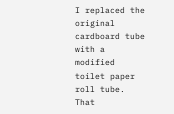I replaced the original cardboard tube with a modified toilet paper roll tube. That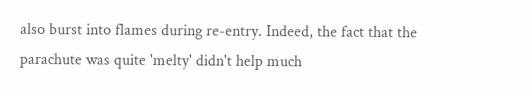also burst into flames during re-entry. Indeed, the fact that the parachute was quite 'melty' didn't help much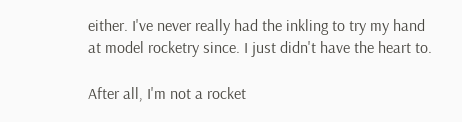either. I've never really had the inkling to try my hand at model rocketry since. I just didn't have the heart to.

After all, I'm not a rocket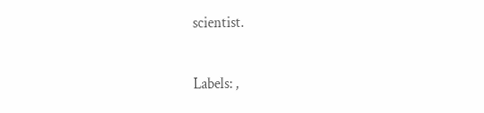scientist.

Labels: ,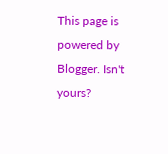This page is powered by Blogger. Isn't yours?